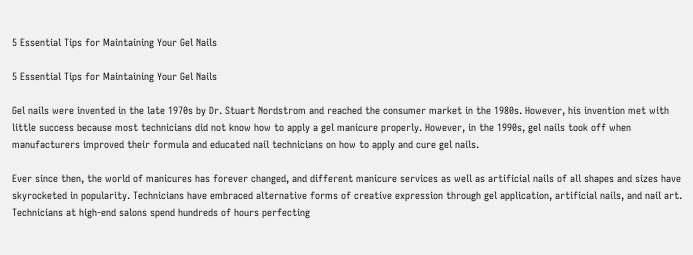5 Essential Tips for Maintaining Your Gel Nails

5 Essential Tips for Maintaining Your Gel Nails

Gel nails were invented in the late 1970s by Dr. Stuart Nordstrom and reached the consumer market in the 1980s. However, his invention met with little success because most technicians did not know how to apply a gel manicure properly. However, in the 1990s, gel nails took off when manufacturers improved their formula and educated nail technicians on how to apply and cure gel nails.

Ever since then, the world of manicures has forever changed, and different manicure services as well as artificial nails of all shapes and sizes have skyrocketed in popularity. Technicians have embraced alternative forms of creative expression through gel application, artificial nails, and nail art. Technicians at high-end salons spend hundreds of hours perfecting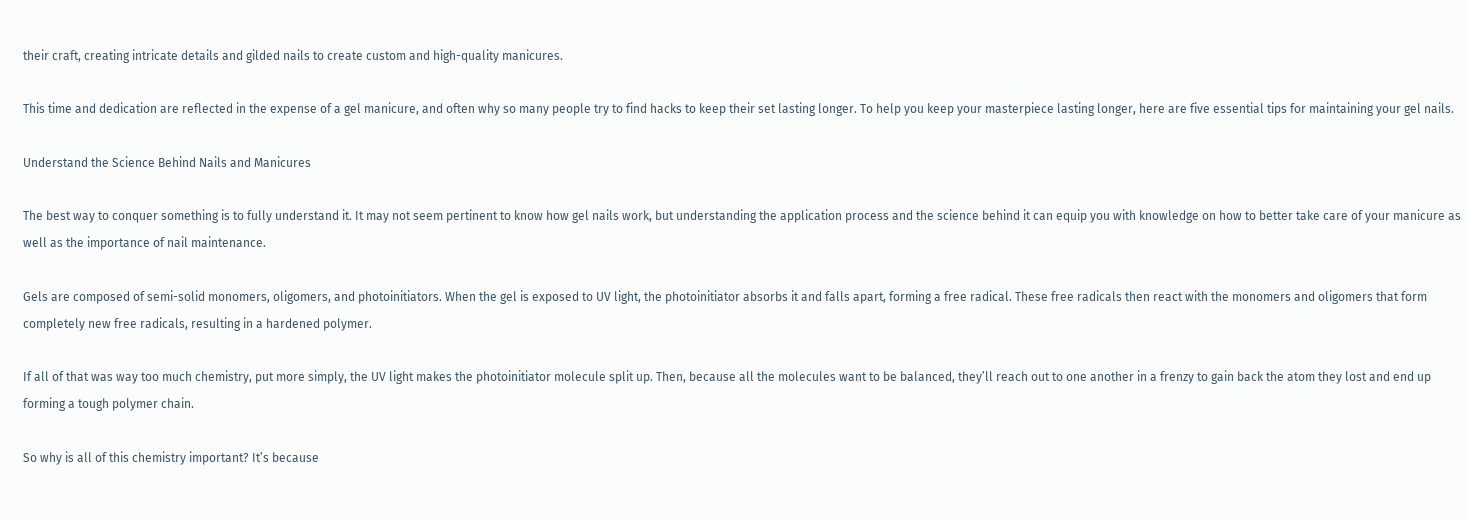their craft, creating intricate details and gilded nails to create custom and high-quality manicures.

This time and dedication are reflected in the expense of a gel manicure, and often why so many people try to find hacks to keep their set lasting longer. To help you keep your masterpiece lasting longer, here are five essential tips for maintaining your gel nails.

Understand the Science Behind Nails and Manicures

The best way to conquer something is to fully understand it. It may not seem pertinent to know how gel nails work, but understanding the application process and the science behind it can equip you with knowledge on how to better take care of your manicure as well as the importance of nail maintenance.

Gels are composed of semi-solid monomers, oligomers, and photoinitiators. When the gel is exposed to UV light, the photoinitiator absorbs it and falls apart, forming a free radical. These free radicals then react with the monomers and oligomers that form completely new free radicals, resulting in a hardened polymer.

If all of that was way too much chemistry, put more simply, the UV light makes the photoinitiator molecule split up. Then, because all the molecules want to be balanced, they’ll reach out to one another in a frenzy to gain back the atom they lost and end up forming a tough polymer chain.

So why is all of this chemistry important? It’s because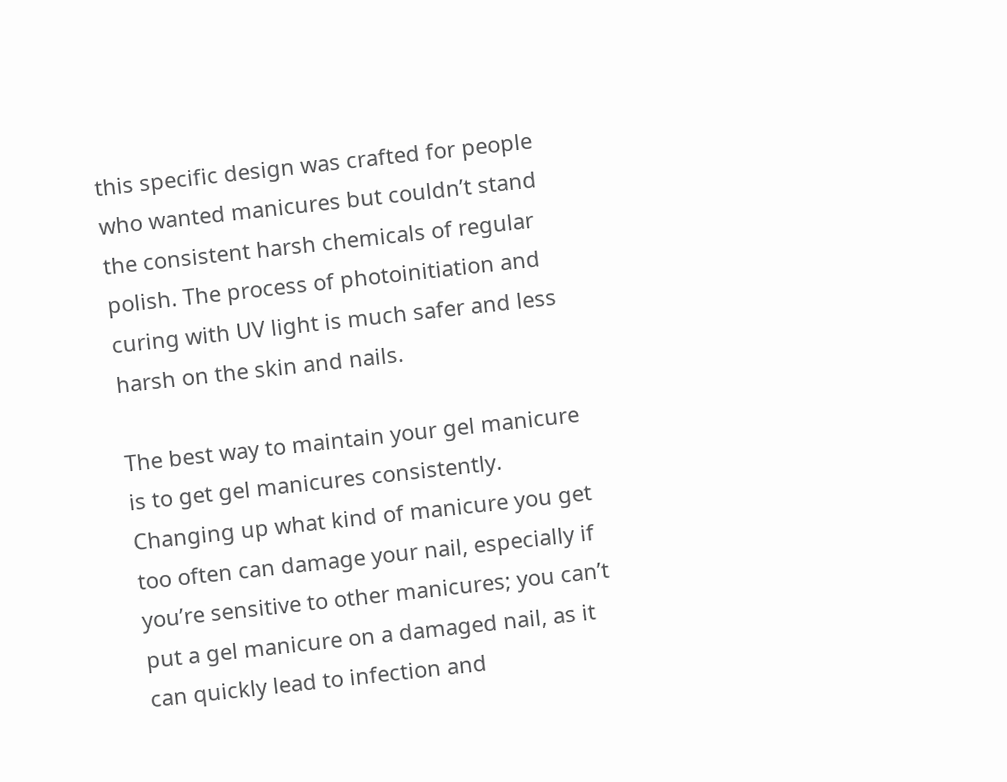this specific design was crafted for people who wanted manicures but couldn’t stand the consistent harsh chemicals of regular polish. The process of photoinitiation and curing with UV light is much safer and less harsh on the skin and nails.

The best way to maintain your gel manicure is to get gel manicures consistently. Changing up what kind of manicure you get too often can damage your nail, especially if you’re sensitive to other manicures; you can’t put a gel manicure on a damaged nail, as it can quickly lead to infection and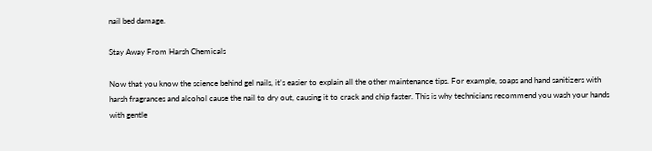nail bed damage.

Stay Away From Harsh Chemicals

Now that you know the science behind gel nails, it’s easier to explain all the other maintenance tips. For example, soaps and hand sanitizers with harsh fragrances and alcohol cause the nail to dry out, causing it to crack and chip faster. This is why technicians recommend you wash your hands with gentle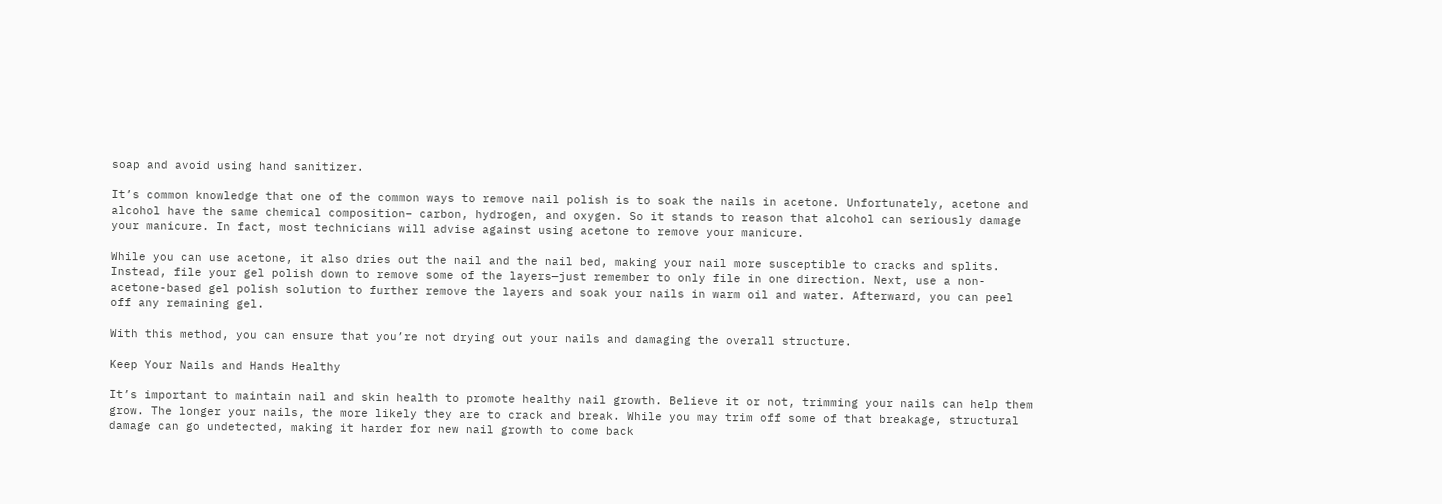soap and avoid using hand sanitizer.

It’s common knowledge that one of the common ways to remove nail polish is to soak the nails in acetone. Unfortunately, acetone and alcohol have the same chemical composition– carbon, hydrogen, and oxygen. So it stands to reason that alcohol can seriously damage your manicure. In fact, most technicians will advise against using acetone to remove your manicure.

While you can use acetone, it also dries out the nail and the nail bed, making your nail more susceptible to cracks and splits. Instead, file your gel polish down to remove some of the layers—just remember to only file in one direction. Next, use a non-acetone-based gel polish solution to further remove the layers and soak your nails in warm oil and water. Afterward, you can peel off any remaining gel.

With this method, you can ensure that you’re not drying out your nails and damaging the overall structure.

Keep Your Nails and Hands Healthy

It’s important to maintain nail and skin health to promote healthy nail growth. Believe it or not, trimming your nails can help them grow. The longer your nails, the more likely they are to crack and break. While you may trim off some of that breakage, structural damage can go undetected, making it harder for new nail growth to come back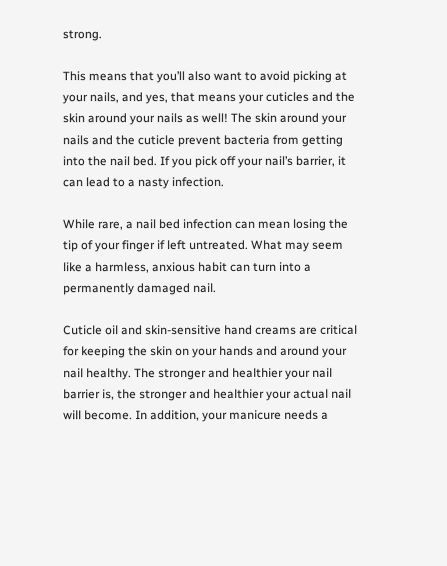strong.

This means that you’ll also want to avoid picking at your nails, and yes, that means your cuticles and the skin around your nails as well! The skin around your nails and the cuticle prevent bacteria from getting into the nail bed. If you pick off your nail’s barrier, it can lead to a nasty infection.

While rare, a nail bed infection can mean losing the tip of your finger if left untreated. What may seem like a harmless, anxious habit can turn into a permanently damaged nail.

Cuticle oil and skin-sensitive hand creams are critical for keeping the skin on your hands and around your nail healthy. The stronger and healthier your nail barrier is, the stronger and healthier your actual nail will become. In addition, your manicure needs a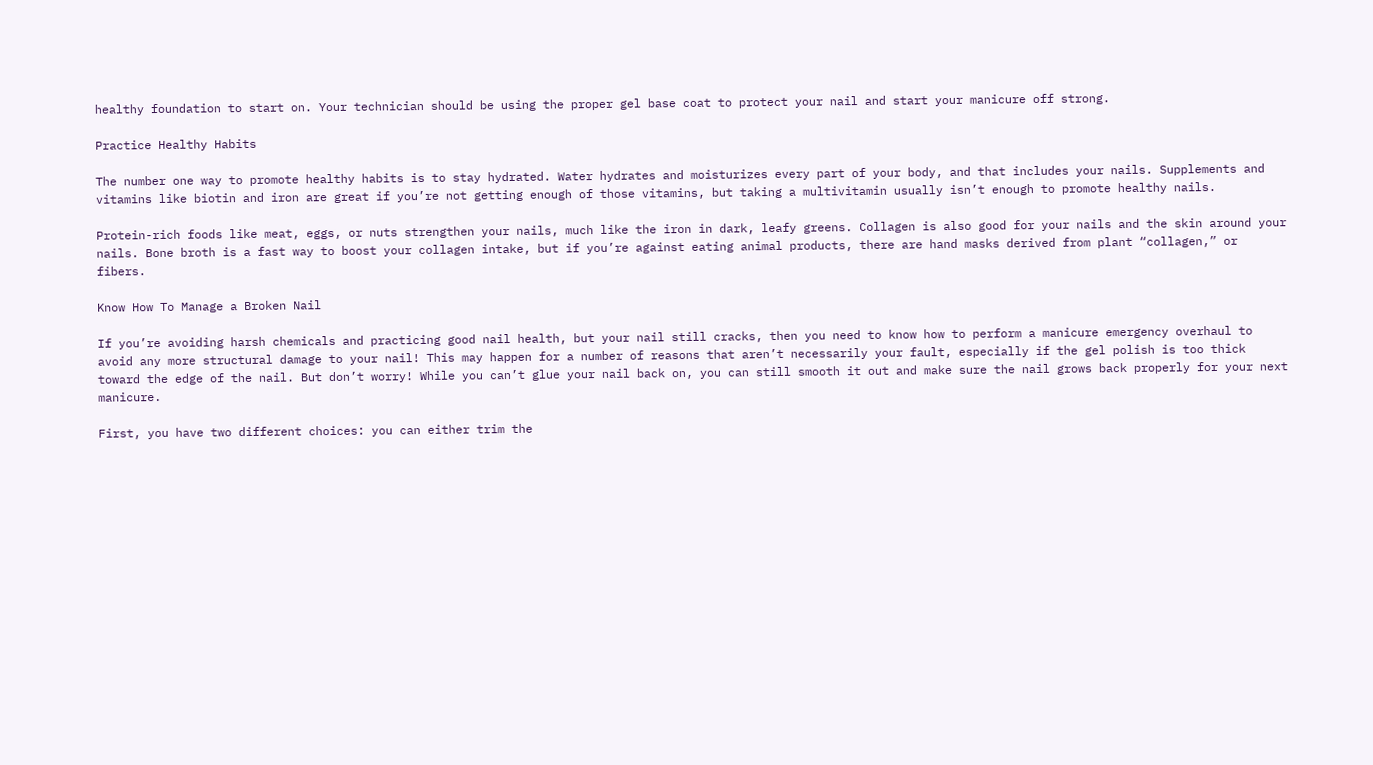healthy foundation to start on. Your technician should be using the proper gel base coat to protect your nail and start your manicure off strong.

Practice Healthy Habits

The number one way to promote healthy habits is to stay hydrated. Water hydrates and moisturizes every part of your body, and that includes your nails. Supplements and vitamins like biotin and iron are great if you’re not getting enough of those vitamins, but taking a multivitamin usually isn’t enough to promote healthy nails.

Protein-rich foods like meat, eggs, or nuts strengthen your nails, much like the iron in dark, leafy greens. Collagen is also good for your nails and the skin around your nails. Bone broth is a fast way to boost your collagen intake, but if you’re against eating animal products, there are hand masks derived from plant “collagen,” or fibers.

Know How To Manage a Broken Nail

If you’re avoiding harsh chemicals and practicing good nail health, but your nail still cracks, then you need to know how to perform a manicure emergency overhaul to avoid any more structural damage to your nail! This may happen for a number of reasons that aren’t necessarily your fault, especially if the gel polish is too thick toward the edge of the nail. But don’t worry! While you can’t glue your nail back on, you can still smooth it out and make sure the nail grows back properly for your next manicure.

First, you have two different choices: you can either trim the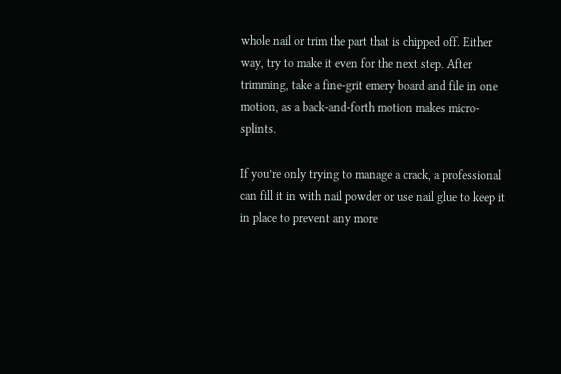whole nail or trim the part that is chipped off. Either way, try to make it even for the next step. After trimming, take a fine-grit emery board and file in one motion, as a back-and-forth motion makes micro-splints.

If you’re only trying to manage a crack, a professional can fill it in with nail powder or use nail glue to keep it in place to prevent any more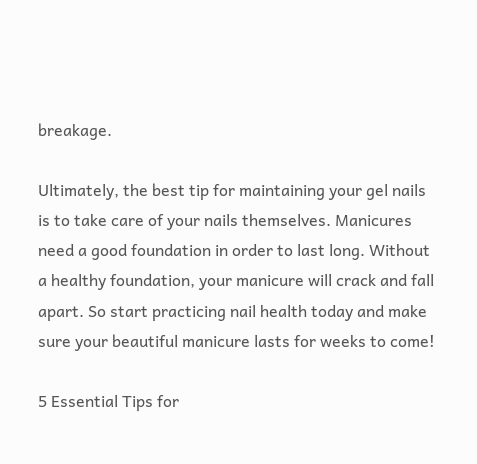breakage.

Ultimately, the best tip for maintaining your gel nails is to take care of your nails themselves. Manicures need a good foundation in order to last long. Without a healthy foundation, your manicure will crack and fall apart. So start practicing nail health today and make sure your beautiful manicure lasts for weeks to come!

5 Essential Tips for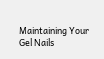Maintaining Your Gel Nails